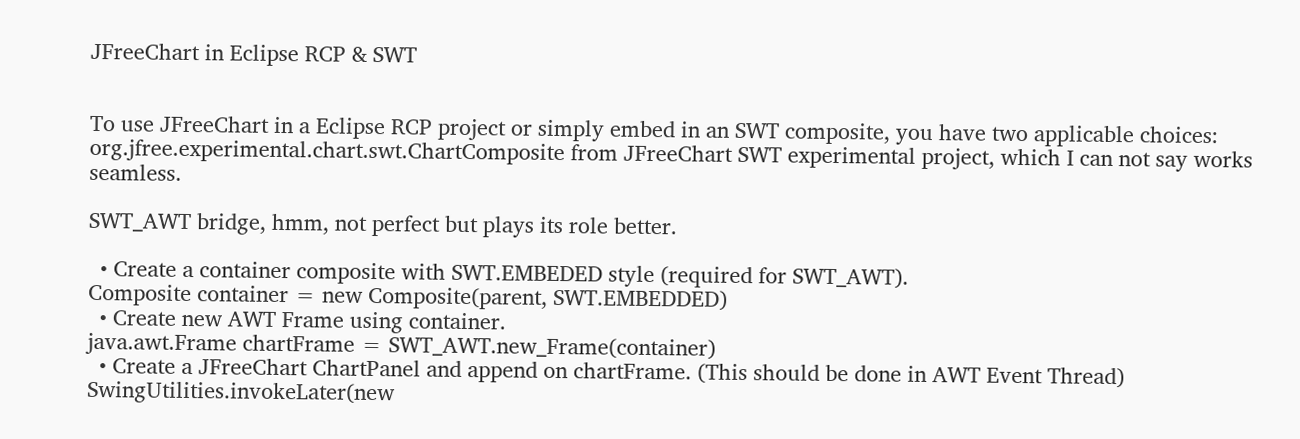JFreeChart in Eclipse RCP & SWT


To use JFreeChart in a Eclipse RCP project or simply embed in an SWT composite, you have two applicable choices: org.jfree.experimental.chart.swt.ChartComposite from JFreeChart SWT experimental project, which I can not say works seamless.

SWT_AWT bridge, hmm, not perfect but plays its role better.

  • Create a container composite with SWT.EMBEDED style (required for SWT_AWT).
Composite container = new Composite(parent, SWT.EMBEDDED)
  • Create new AWT Frame using container.
java.awt.Frame chartFrame = SWT_AWT.new_Frame(container)
  • Create a JFreeChart ChartPanel and append on chartFrame. (This should be done in AWT Event Thread)
SwingUtilities.invokeLater(new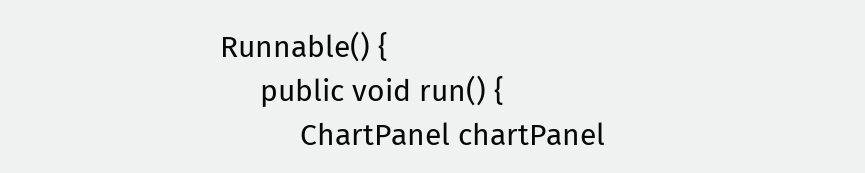Runnable() {
     public void run() {
          ChartPanel chartPanel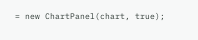= new ChartPanel(chart, true);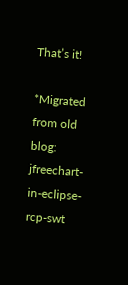That’s it!

*Migrated from old blog: jfreechart-in-eclipse-rcp-swt